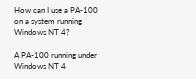How can I use a PA-100 on a system running Windows NT 4?

A PA-100 running under Windows NT 4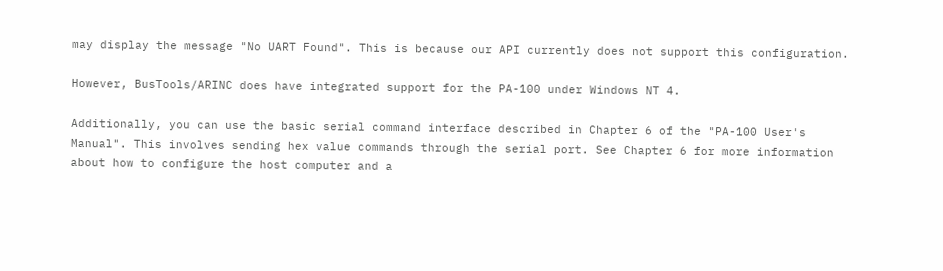may display the message "No UART Found". This is because our API currently does not support this configuration.

However, BusTools/ARINC does have integrated support for the PA-100 under Windows NT 4.

Additionally, you can use the basic serial command interface described in Chapter 6 of the "PA-100 User's Manual". This involves sending hex value commands through the serial port. See Chapter 6 for more information about how to configure the host computer and a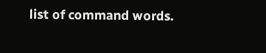list of command words.